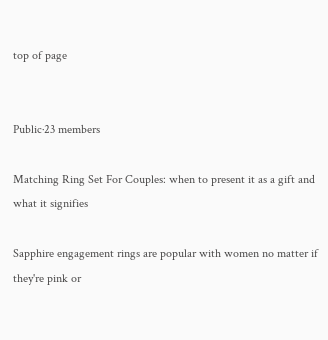top of page


Public·23 members

Matching Ring Set For Couples: when to present it as a gift and what it signifies

Sapphire engagement rings are popular with women no matter if they're pink or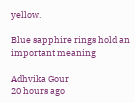yellow.

Blue sapphire rings hold an important meaning

Adhvika Gour
20 hours ago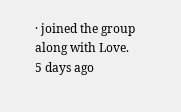· joined the group along with Love.
5 days ago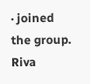· joined the group.
Riva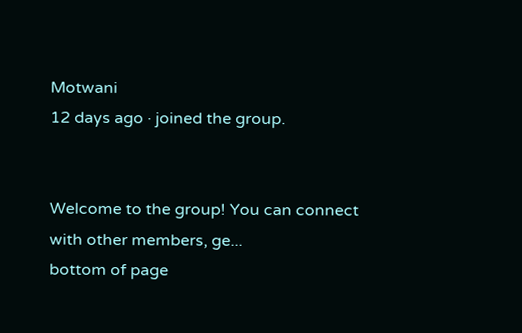Motwani
12 days ago · joined the group.


Welcome to the group! You can connect with other members, ge...
bottom of page